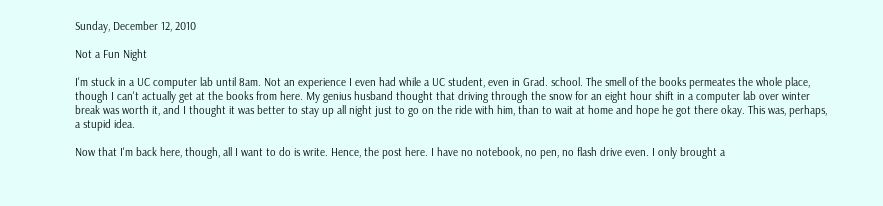Sunday, December 12, 2010

Not a Fun Night

I'm stuck in a UC computer lab until 8am. Not an experience I even had while a UC student, even in Grad. school. The smell of the books permeates the whole place, though I can't actually get at the books from here. My genius husband thought that driving through the snow for an eight hour shift in a computer lab over winter break was worth it, and I thought it was better to stay up all night just to go on the ride with him, than to wait at home and hope he got there okay. This was, perhaps, a stupid idea.

Now that I'm back here, though, all I want to do is write. Hence, the post here. I have no notebook, no pen, no flash drive even. I only brought a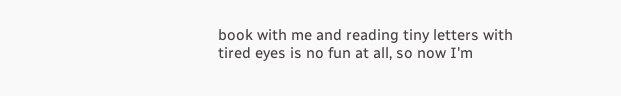book with me and reading tiny letters with tired eyes is no fun at all, so now I'm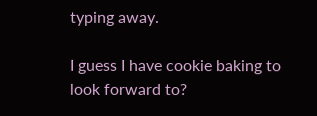typing away.

I guess I have cookie baking to look forward to?